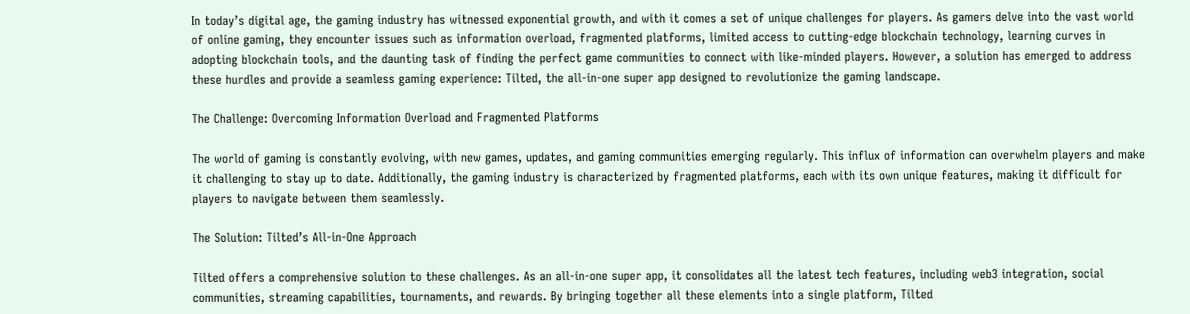In today’s digital age, the gaming industry has witnessed exponential growth, and with it comes a set of unique challenges for players. As gamers delve into the vast world of online gaming, they encounter issues such as information overload, fragmented platforms, limited access to cutting-edge blockchain technology, learning curves in adopting blockchain tools, and the daunting task of finding the perfect game communities to connect with like-minded players. However, a solution has emerged to address these hurdles and provide a seamless gaming experience: Tilted, the all-in-one super app designed to revolutionize the gaming landscape.

The Challenge: Overcoming Information Overload and Fragmented Platforms

The world of gaming is constantly evolving, with new games, updates, and gaming communities emerging regularly. This influx of information can overwhelm players and make it challenging to stay up to date. Additionally, the gaming industry is characterized by fragmented platforms, each with its own unique features, making it difficult for players to navigate between them seamlessly.

The Solution: Tilted’s All-in-One Approach

Tilted offers a comprehensive solution to these challenges. As an all-in-one super app, it consolidates all the latest tech features, including web3 integration, social communities, streaming capabilities, tournaments, and rewards. By bringing together all these elements into a single platform, Tilted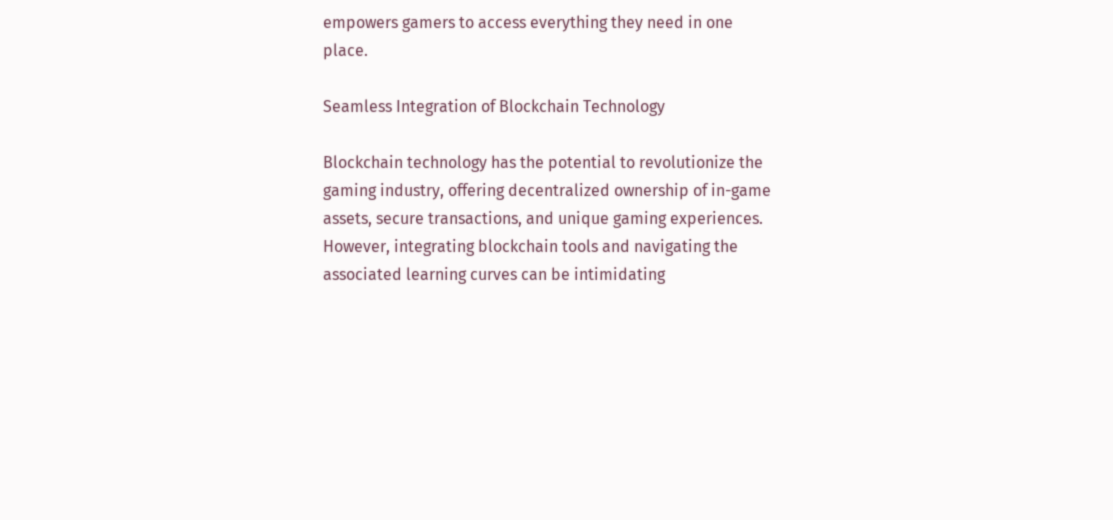empowers gamers to access everything they need in one place.

Seamless Integration of Blockchain Technology

Blockchain technology has the potential to revolutionize the gaming industry, offering decentralized ownership of in-game assets, secure transactions, and unique gaming experiences. However, integrating blockchain tools and navigating the associated learning curves can be intimidating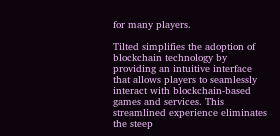for many players.

Tilted simplifies the adoption of blockchain technology by providing an intuitive interface that allows players to seamlessly interact with blockchain-based games and services. This streamlined experience eliminates the steep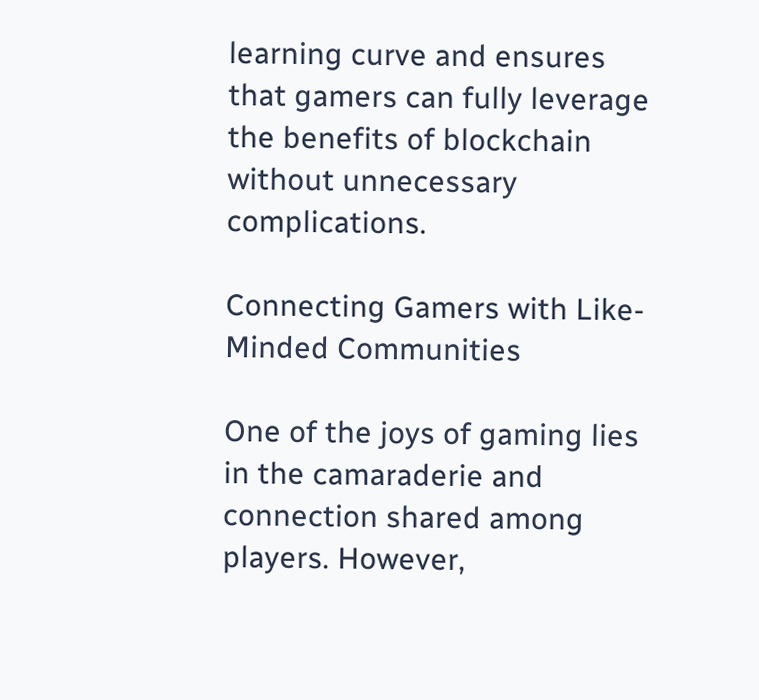learning curve and ensures that gamers can fully leverage the benefits of blockchain without unnecessary complications.

Connecting Gamers with Like-Minded Communities

One of the joys of gaming lies in the camaraderie and connection shared among players. However,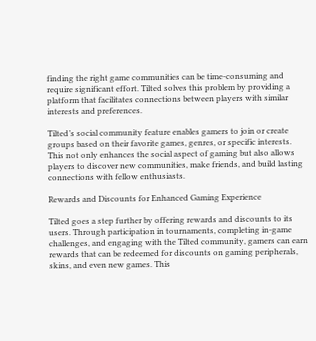finding the right game communities can be time-consuming and require significant effort. Tilted solves this problem by providing a platform that facilitates connections between players with similar interests and preferences.

Tilted’s social community feature enables gamers to join or create groups based on their favorite games, genres, or specific interests. This not only enhances the social aspect of gaming but also allows players to discover new communities, make friends, and build lasting connections with fellow enthusiasts.

Rewards and Discounts for Enhanced Gaming Experience

Tilted goes a step further by offering rewards and discounts to its users. Through participation in tournaments, completing in-game challenges, and engaging with the Tilted community, gamers can earn rewards that can be redeemed for discounts on gaming peripherals, skins, and even new games. This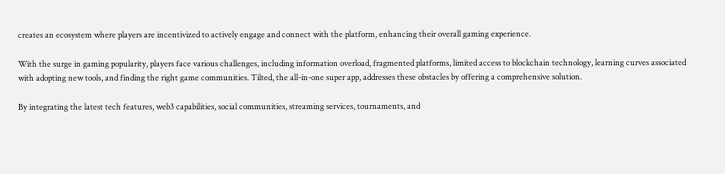creates an ecosystem where players are incentivized to actively engage and connect with the platform, enhancing their overall gaming experience.

With the surge in gaming popularity, players face various challenges, including information overload, fragmented platforms, limited access to blockchain technology, learning curves associated with adopting new tools, and finding the right game communities. Tilted, the all-in-one super app, addresses these obstacles by offering a comprehensive solution.

By integrating the latest tech features, web3 capabilities, social communities, streaming services, tournaments, and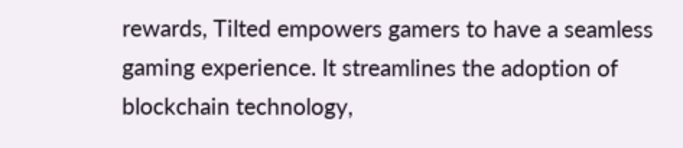rewards, Tilted empowers gamers to have a seamless gaming experience. It streamlines the adoption of blockchain technology,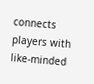connects players with like-minded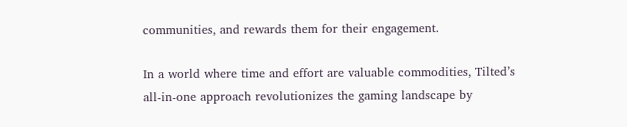communities, and rewards them for their engagement.

In a world where time and effort are valuable commodities, Tilted’s all-in-one approach revolutionizes the gaming landscape by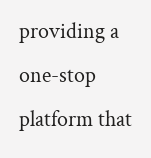providing a one-stop platform that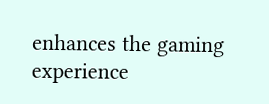enhances the gaming experience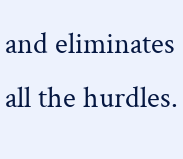and eliminates all the hurdles.